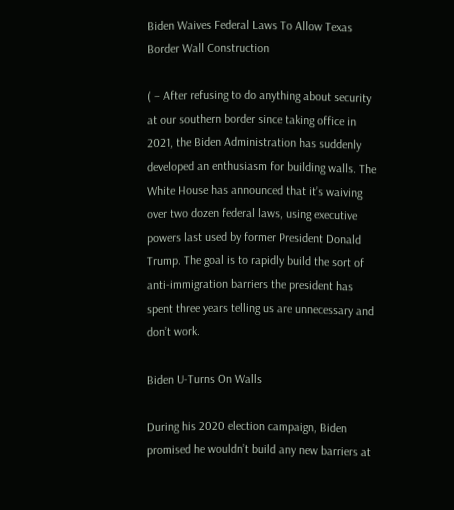Biden Waives Federal Laws To Allow Texas Border Wall Construction

( – After refusing to do anything about security at our southern border since taking office in 2021, the Biden Administration has suddenly developed an enthusiasm for building walls. The White House has announced that it’s waiving over two dozen federal laws, using executive powers last used by former President Donald Trump. The goal is to rapidly build the sort of anti-immigration barriers the president has spent three years telling us are unnecessary and don’t work.

Biden U-Turns On Walls

During his 2020 election campaign, Biden promised he wouldn’t build any new barriers at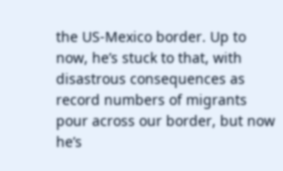the US-Mexico border. Up to now, he’s stuck to that, with disastrous consequences as record numbers of migrants pour across our border, but now he’s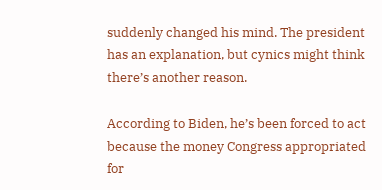suddenly changed his mind. The president has an explanation, but cynics might think there’s another reason.

According to Biden, he’s been forced to act because the money Congress appropriated for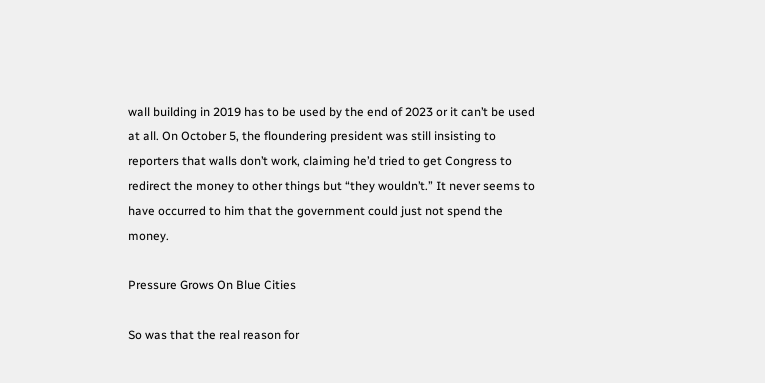wall building in 2019 has to be used by the end of 2023 or it can’t be used at all. On October 5, the floundering president was still insisting to reporters that walls don’t work, claiming he’d tried to get Congress to redirect the money to other things but “they wouldn’t.” It never seems to have occurred to him that the government could just not spend the money.

Pressure Grows On Blue Cities

So was that the real reason for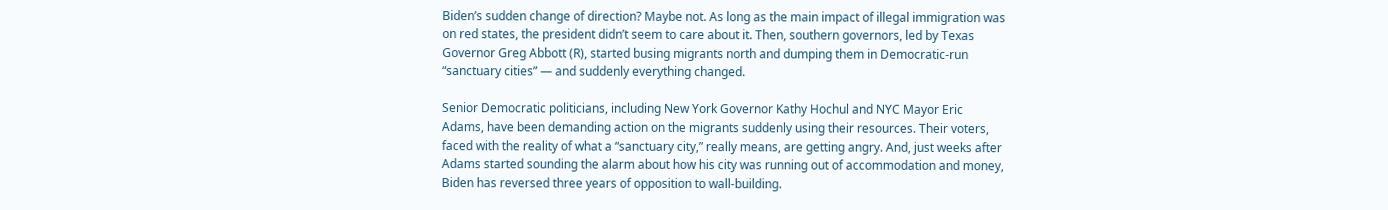Biden’s sudden change of direction? Maybe not. As long as the main impact of illegal immigration was on red states, the president didn’t seem to care about it. Then, southern governors, led by Texas Governor Greg Abbott (R), started busing migrants north and dumping them in Democratic-run “sanctuary cities” — and suddenly everything changed.

Senior Democratic politicians, including New York Governor Kathy Hochul and NYC Mayor Eric Adams, have been demanding action on the migrants suddenly using their resources. Their voters, faced with the reality of what a “sanctuary city,” really means, are getting angry. And, just weeks after Adams started sounding the alarm about how his city was running out of accommodation and money, Biden has reversed three years of opposition to wall-building.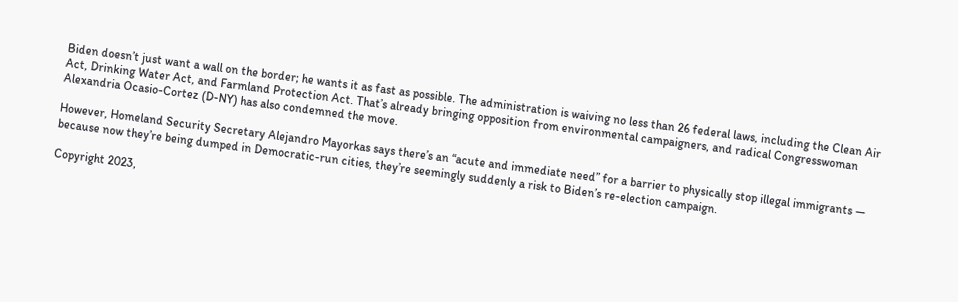Biden doesn’t just want a wall on the border; he wants it as fast as possible. The administration is waiving no less than 26 federal laws, including the Clean Air Act, Drinking Water Act, and Farmland Protection Act. That’s already bringing opposition from environmental campaigners, and radical Congresswoman Alexandria Ocasio-Cortez (D-NY) has also condemned the move.

However, Homeland Security Secretary Alejandro Mayorkas says there’s an “acute and immediate need” for a barrier to physically stop illegal immigrants — because now they’re being dumped in Democratic-run cities, they’re seemingly suddenly a risk to Biden’s re-election campaign.

Copyright 2023,